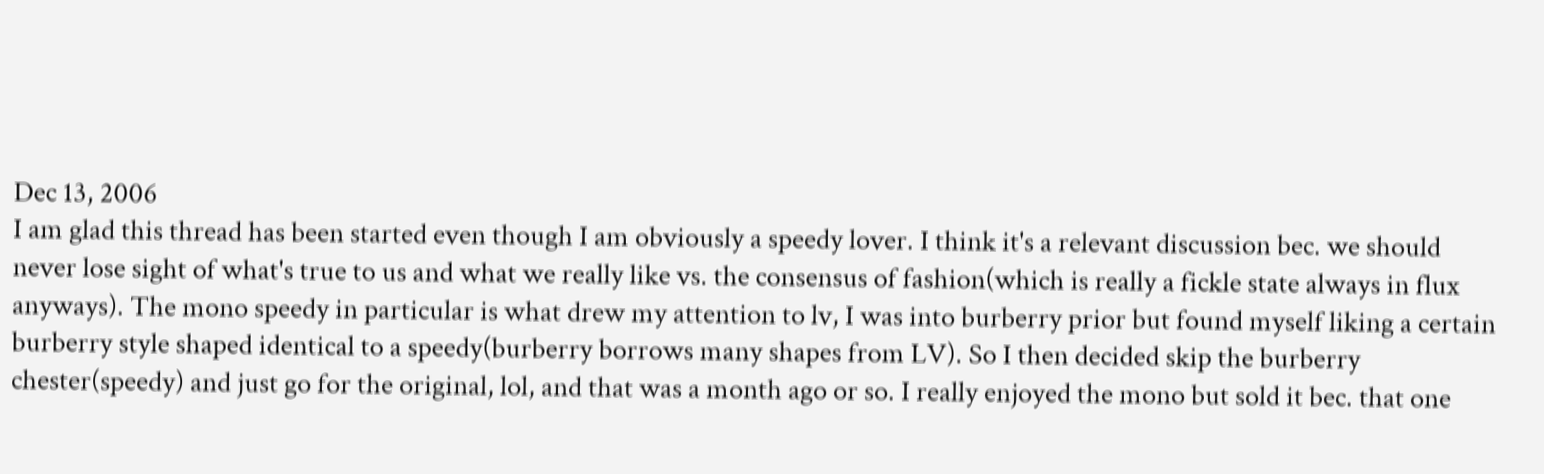Dec 13, 2006
I am glad this thread has been started even though I am obviously a speedy lover. I think it's a relevant discussion bec. we should never lose sight of what's true to us and what we really like vs. the consensus of fashion(which is really a fickle state always in flux anyways). The mono speedy in particular is what drew my attention to lv, I was into burberry prior but found myself liking a certain burberry style shaped identical to a speedy(burberry borrows many shapes from LV). So I then decided skip the burberry chester(speedy) and just go for the original, lol, and that was a month ago or so. I really enjoyed the mono but sold it bec. that one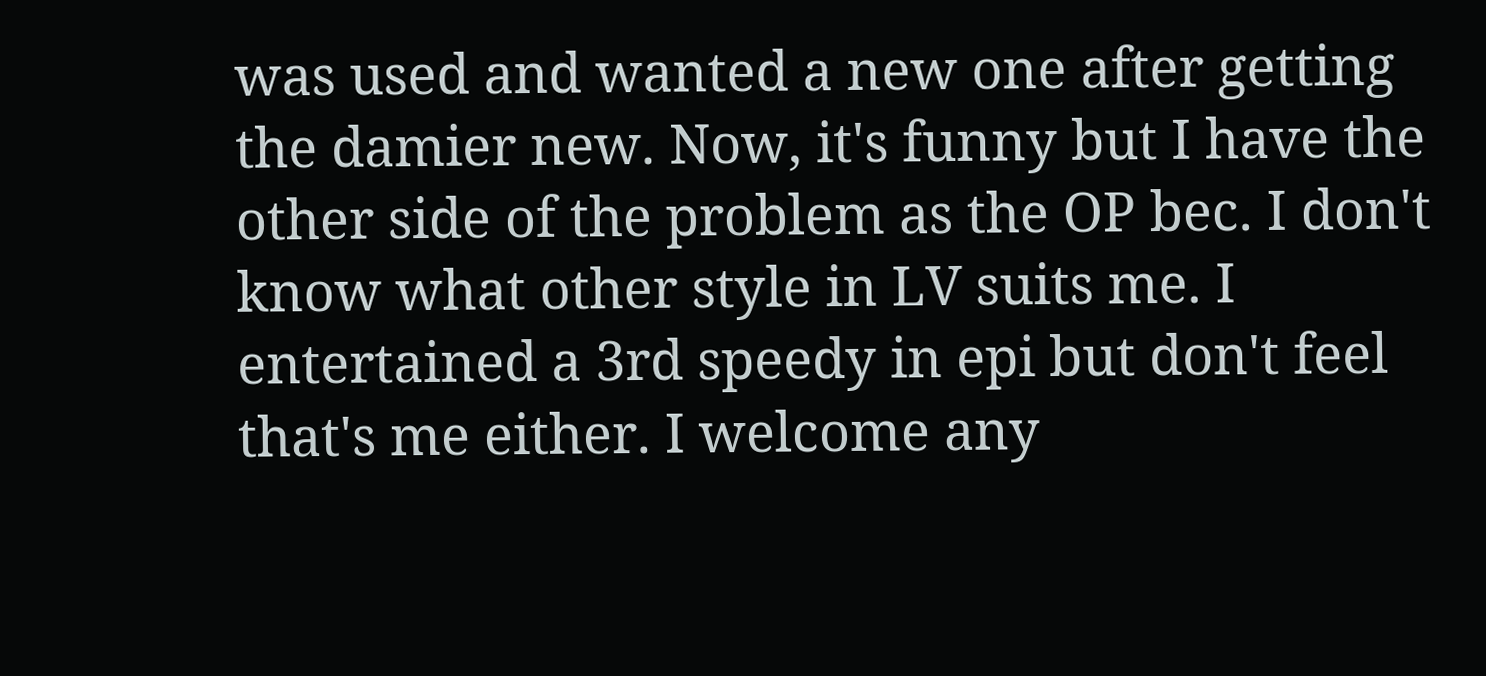was used and wanted a new one after getting the damier new. Now, it's funny but I have the other side of the problem as the OP bec. I don't know what other style in LV suits me. I entertained a 3rd speedy in epi but don't feel that's me either. I welcome any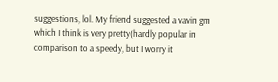suggestions, lol. My friend suggested a vavin gm which I think is very pretty(hardly popular in comparison to a speedy, but I worry it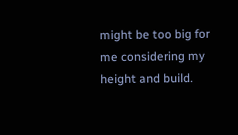might be too big for me considering my height and build.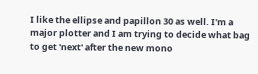I like the ellipse and papillon 30 as well. I'm a major plotter and I am trying to decide what bag to get 'next' after the new mono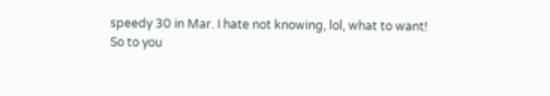speedy 30 in Mar. I hate not knowing, lol, what to want!
So to you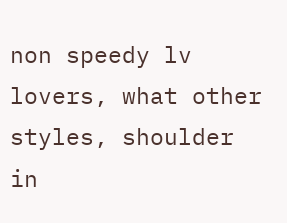non speedy lv lovers, what other styles, shoulder in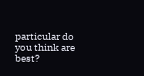particular do you think are best?